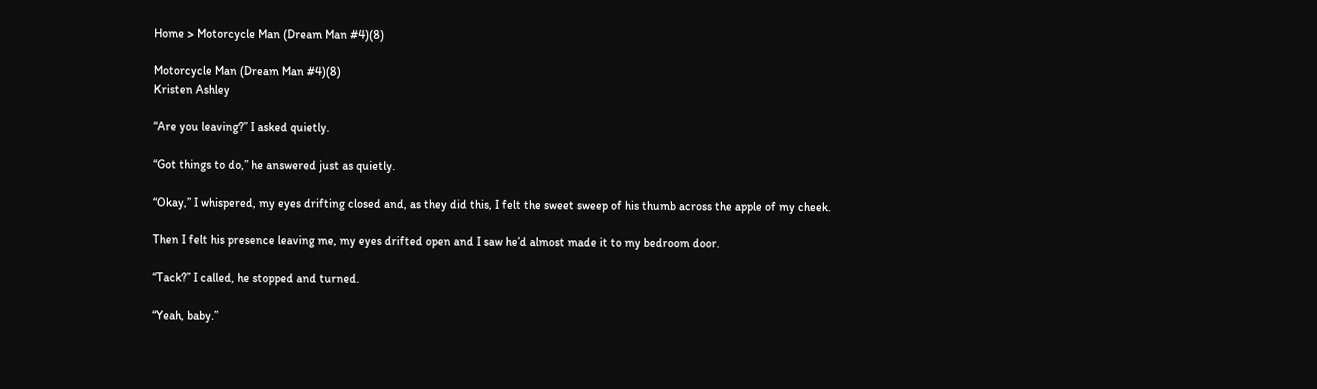Home > Motorcycle Man (Dream Man #4)(8)

Motorcycle Man (Dream Man #4)(8)
Kristen Ashley

“Are you leaving?” I asked quietly.

“Got things to do,” he answered just as quietly.

“Okay,” I whispered, my eyes drifting closed and, as they did this, I felt the sweet sweep of his thumb across the apple of my cheek.

Then I felt his presence leaving me, my eyes drifted open and I saw he’d almost made it to my bedroom door.

“Tack?” I called, he stopped and turned.

“Yeah, baby.”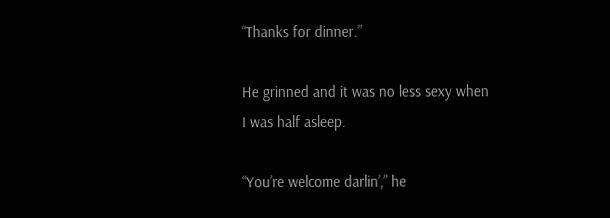“Thanks for dinner.”

He grinned and it was no less sexy when I was half asleep.

“You’re welcome darlin’,” he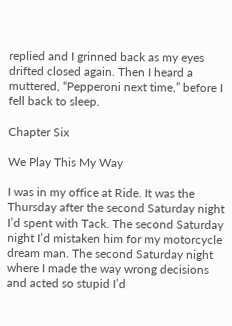replied and I grinned back as my eyes drifted closed again. Then I heard a muttered, “Pepperoni next time,” before I fell back to sleep.

Chapter Six

We Play This My Way

I was in my office at Ride. It was the Thursday after the second Saturday night I’d spent with Tack. The second Saturday night I’d mistaken him for my motorcycle dream man. The second Saturday night where I made the way wrong decisions and acted so stupid I’d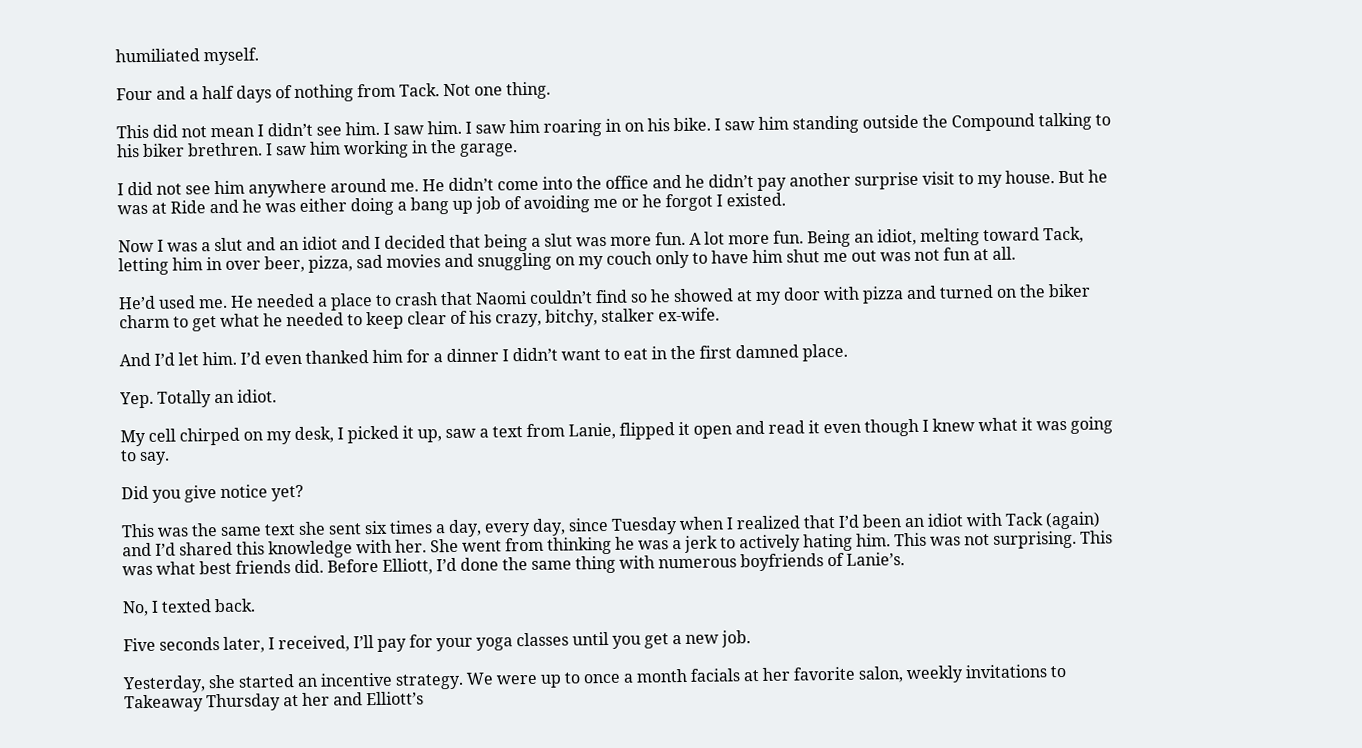humiliated myself.

Four and a half days of nothing from Tack. Not one thing.

This did not mean I didn’t see him. I saw him. I saw him roaring in on his bike. I saw him standing outside the Compound talking to his biker brethren. I saw him working in the garage.

I did not see him anywhere around me. He didn’t come into the office and he didn’t pay another surprise visit to my house. But he was at Ride and he was either doing a bang up job of avoiding me or he forgot I existed.

Now I was a slut and an idiot and I decided that being a slut was more fun. A lot more fun. Being an idiot, melting toward Tack, letting him in over beer, pizza, sad movies and snuggling on my couch only to have him shut me out was not fun at all.

He’d used me. He needed a place to crash that Naomi couldn’t find so he showed at my door with pizza and turned on the biker charm to get what he needed to keep clear of his crazy, bitchy, stalker ex-wife.

And I’d let him. I’d even thanked him for a dinner I didn’t want to eat in the first damned place.

Yep. Totally an idiot.

My cell chirped on my desk, I picked it up, saw a text from Lanie, flipped it open and read it even though I knew what it was going to say.

Did you give notice yet?

This was the same text she sent six times a day, every day, since Tuesday when I realized that I’d been an idiot with Tack (again) and I’d shared this knowledge with her. She went from thinking he was a jerk to actively hating him. This was not surprising. This was what best friends did. Before Elliott, I’d done the same thing with numerous boyfriends of Lanie’s.

No, I texted back.

Five seconds later, I received, I’ll pay for your yoga classes until you get a new job.

Yesterday, she started an incentive strategy. We were up to once a month facials at her favorite salon, weekly invitations to Takeaway Thursday at her and Elliott’s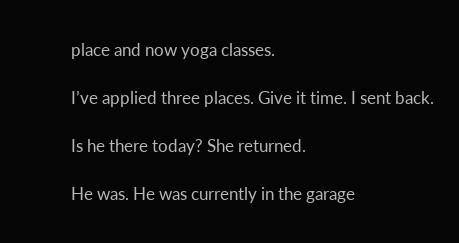place and now yoga classes.

I’ve applied three places. Give it time. I sent back.

Is he there today? She returned.

He was. He was currently in the garage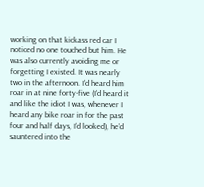working on that kickass red car I noticed no one touched but him. He was also currently avoiding me or forgetting I existed. It was nearly two in the afternoon. I’d heard him roar in at nine forty-five (I’d heard it and like the idiot I was, whenever I heard any bike roar in for the past four and half days, I’d looked), he’d sauntered into the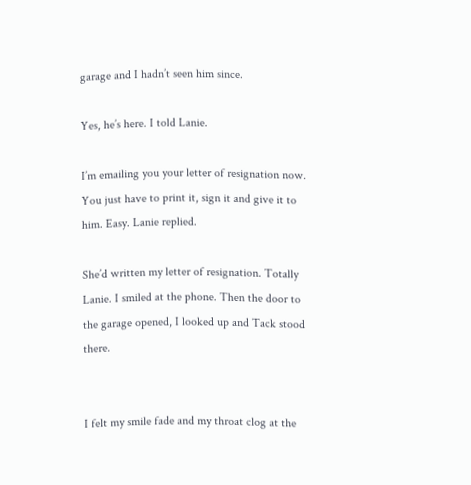garage and I hadn’t seen him since.

Yes, he’s here. I told Lanie.

I’m emailing you your letter of resignation now. You just have to print it, sign it and give it to him. Easy. Lanie replied.

She’d written my letter of resignation. Totally Lanie. I smiled at the phone. Then the door to the garage opened, I looked up and Tack stood there.


I felt my smile fade and my throat clog at the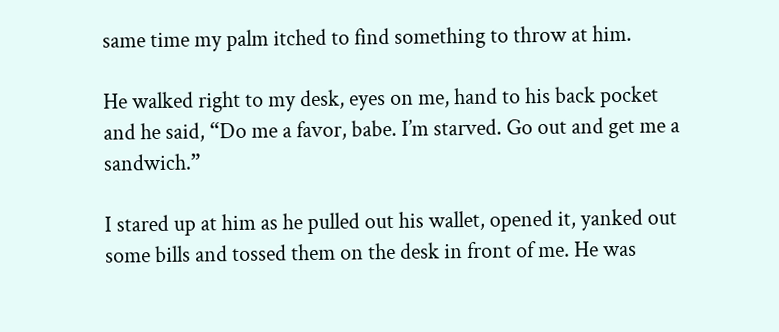same time my palm itched to find something to throw at him.

He walked right to my desk, eyes on me, hand to his back pocket and he said, “Do me a favor, babe. I’m starved. Go out and get me a sandwich.”

I stared up at him as he pulled out his wallet, opened it, yanked out some bills and tossed them on the desk in front of me. He was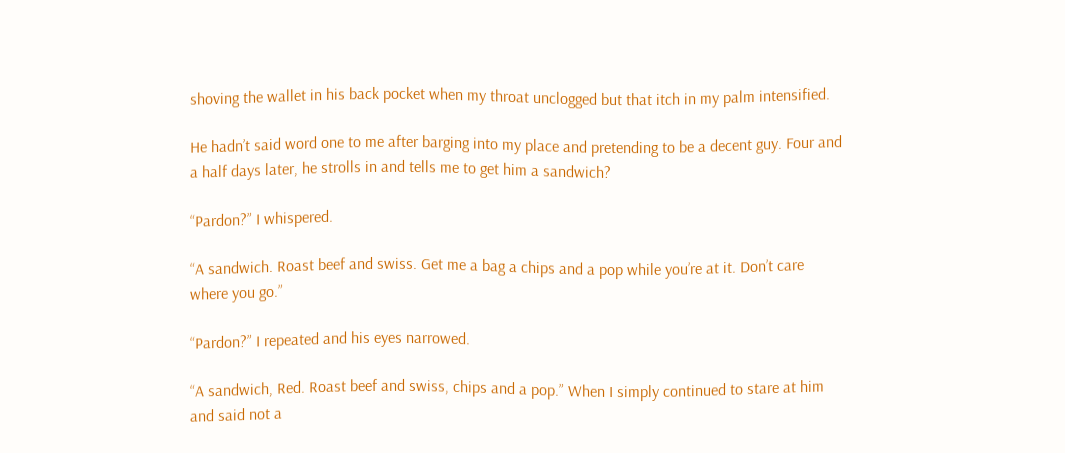shoving the wallet in his back pocket when my throat unclogged but that itch in my palm intensified.

He hadn’t said word one to me after barging into my place and pretending to be a decent guy. Four and a half days later, he strolls in and tells me to get him a sandwich?

“Pardon?” I whispered.

“A sandwich. Roast beef and swiss. Get me a bag a chips and a pop while you’re at it. Don’t care where you go.”

“Pardon?” I repeated and his eyes narrowed.

“A sandwich, Red. Roast beef and swiss, chips and a pop.” When I simply continued to stare at him and said not a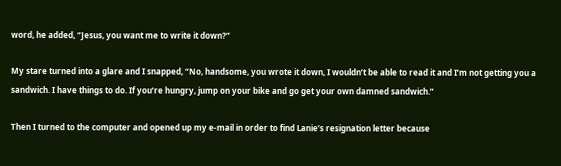word, he added, “Jesus, you want me to write it down?”

My stare turned into a glare and I snapped, “No, handsome, you wrote it down, I wouldn’t be able to read it and I’m not getting you a sandwich. I have things to do. If you’re hungry, jump on your bike and go get your own damned sandwich.”

Then I turned to the computer and opened up my e-mail in order to find Lanie’s resignation letter because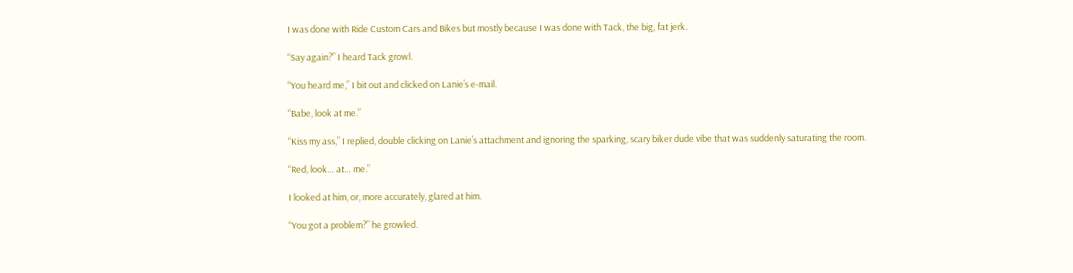I was done with Ride Custom Cars and Bikes but mostly because I was done with Tack, the big, fat jerk.

“Say again?” I heard Tack growl.

“You heard me,” I bit out and clicked on Lanie’s e-mail.

“Babe, look at me.”

“Kiss my ass,” I replied, double clicking on Lanie’s attachment and ignoring the sparking, scary biker dude vibe that was suddenly saturating the room.

“Red, look… at… me.”

I looked at him, or, more accurately, glared at him.

“You got a problem?” he growled.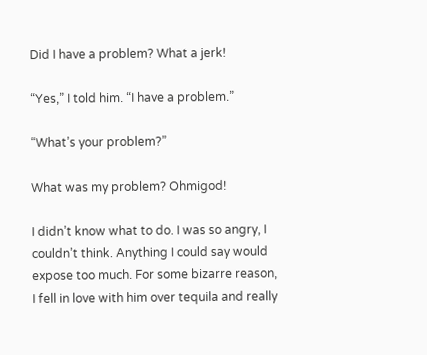Did I have a problem? What a jerk!

“Yes,” I told him. “I have a problem.”

“What’s your problem?”

What was my problem? Ohmigod!

I didn’t know what to do. I was so angry, I couldn’t think. Anything I could say would expose too much. For some bizarre reason, I fell in love with him over tequila and really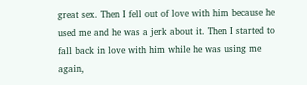great sex. Then I fell out of love with him because he used me and he was a jerk about it. Then I started to fall back in love with him while he was using me again,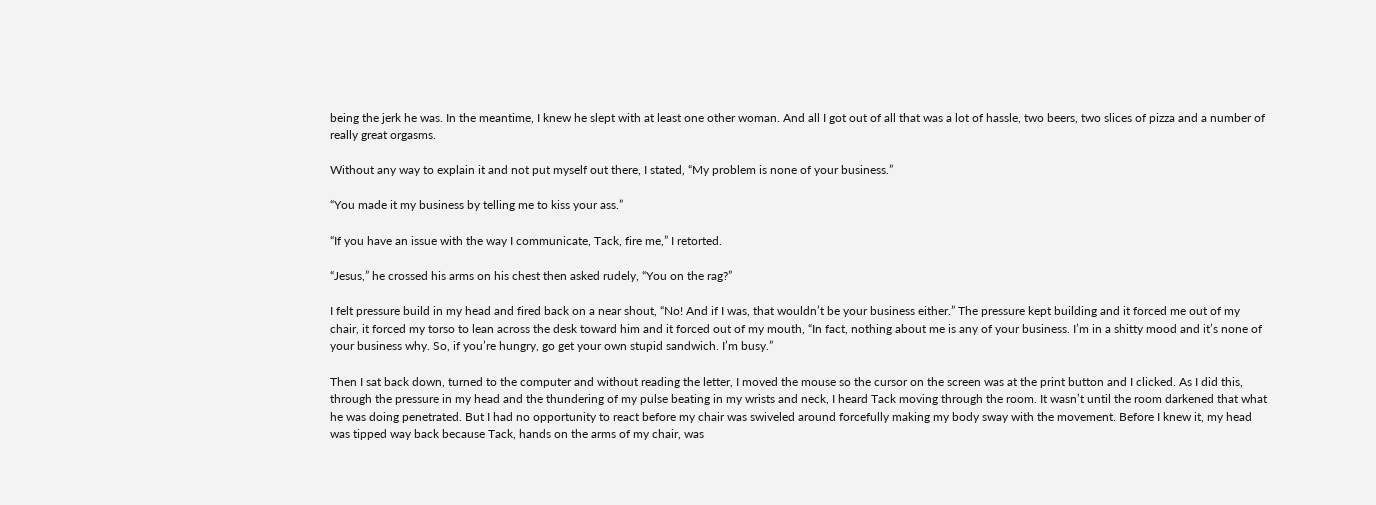being the jerk he was. In the meantime, I knew he slept with at least one other woman. And all I got out of all that was a lot of hassle, two beers, two slices of pizza and a number of really great orgasms.

Without any way to explain it and not put myself out there, I stated, “My problem is none of your business.”

“You made it my business by telling me to kiss your ass.”

“If you have an issue with the way I communicate, Tack, fire me,” I retorted.

“Jesus,” he crossed his arms on his chest then asked rudely, “You on the rag?”

I felt pressure build in my head and fired back on a near shout, “No! And if I was, that wouldn’t be your business either.” The pressure kept building and it forced me out of my chair, it forced my torso to lean across the desk toward him and it forced out of my mouth, “In fact, nothing about me is any of your business. I’m in a shitty mood and it’s none of your business why. So, if you’re hungry, go get your own stupid sandwich. I’m busy.”

Then I sat back down, turned to the computer and without reading the letter, I moved the mouse so the cursor on the screen was at the print button and I clicked. As I did this, through the pressure in my head and the thundering of my pulse beating in my wrists and neck, I heard Tack moving through the room. It wasn’t until the room darkened that what he was doing penetrated. But I had no opportunity to react before my chair was swiveled around forcefully making my body sway with the movement. Before I knew it, my head was tipped way back because Tack, hands on the arms of my chair, was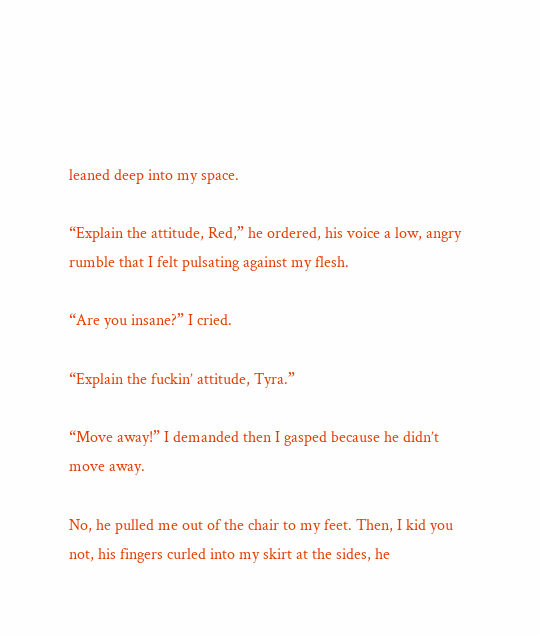leaned deep into my space.

“Explain the attitude, Red,” he ordered, his voice a low, angry rumble that I felt pulsating against my flesh.

“Are you insane?” I cried.

“Explain the fuckin’ attitude, Tyra.”

“Move away!” I demanded then I gasped because he didn’t move away.

No, he pulled me out of the chair to my feet. Then, I kid you not, his fingers curled into my skirt at the sides, he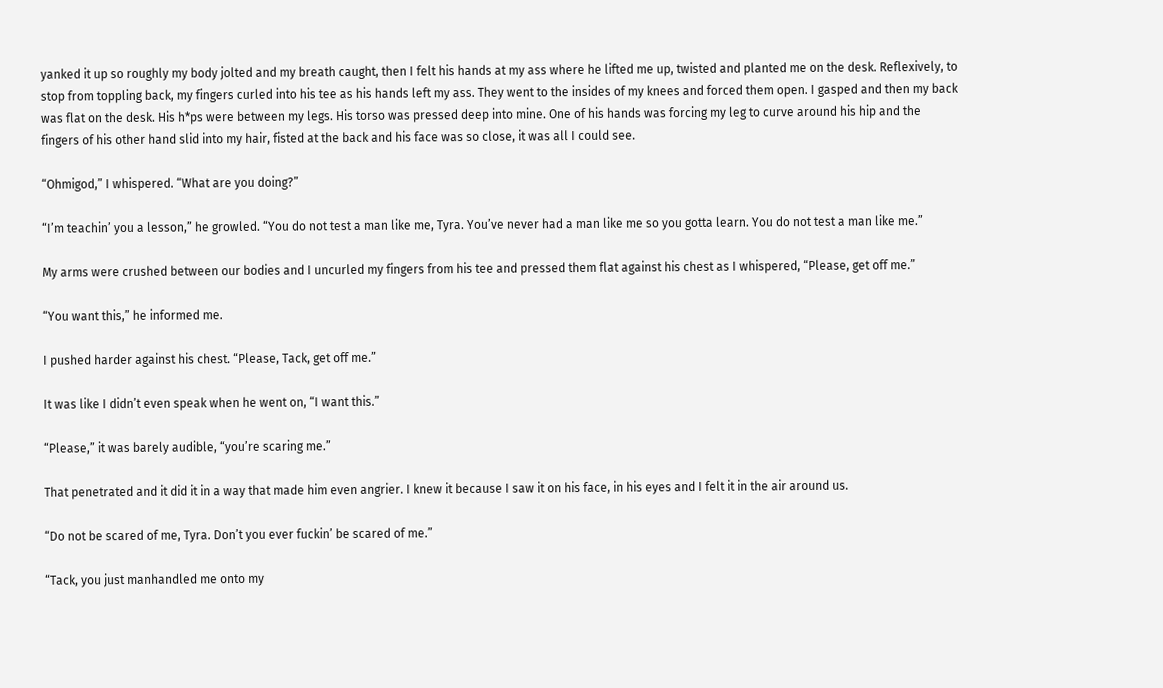yanked it up so roughly my body jolted and my breath caught, then I felt his hands at my ass where he lifted me up, twisted and planted me on the desk. Reflexively, to stop from toppling back, my fingers curled into his tee as his hands left my ass. They went to the insides of my knees and forced them open. I gasped and then my back was flat on the desk. His h*ps were between my legs. His torso was pressed deep into mine. One of his hands was forcing my leg to curve around his hip and the fingers of his other hand slid into my hair, fisted at the back and his face was so close, it was all I could see.

“Ohmigod,” I whispered. “What are you doing?”

“I’m teachin’ you a lesson,” he growled. “You do not test a man like me, Tyra. You’ve never had a man like me so you gotta learn. You do not test a man like me.”

My arms were crushed between our bodies and I uncurled my fingers from his tee and pressed them flat against his chest as I whispered, “Please, get off me.”

“You want this,” he informed me.

I pushed harder against his chest. “Please, Tack, get off me.”

It was like I didn’t even speak when he went on, “I want this.”

“Please,” it was barely audible, “you’re scaring me.”

That penetrated and it did it in a way that made him even angrier. I knew it because I saw it on his face, in his eyes and I felt it in the air around us.

“Do not be scared of me, Tyra. Don’t you ever fuckin’ be scared of me.”

“Tack, you just manhandled me onto my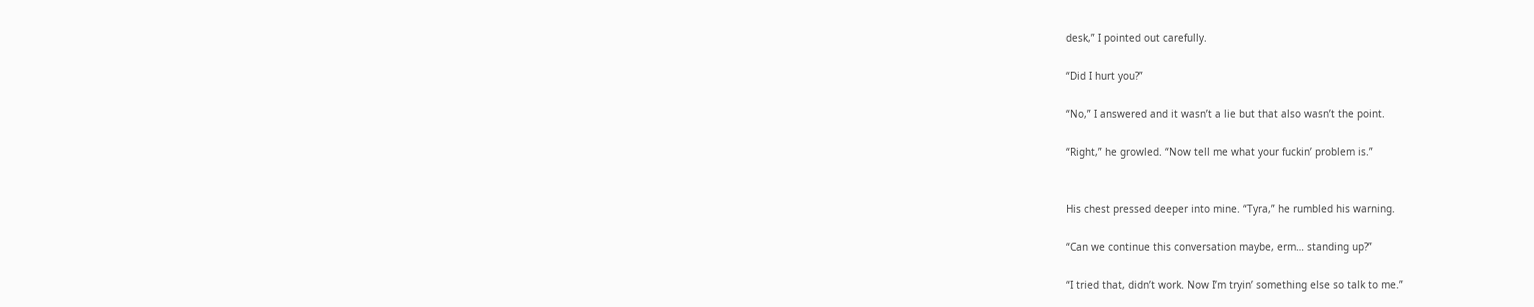desk,” I pointed out carefully.

“Did I hurt you?”

“No,” I answered and it wasn’t a lie but that also wasn’t the point.

“Right,” he growled. “Now tell me what your fuckin’ problem is.”


His chest pressed deeper into mine. “Tyra,” he rumbled his warning.

“Can we continue this conversation maybe, erm… standing up?”

“I tried that, didn’t work. Now I’m tryin’ something else so talk to me.”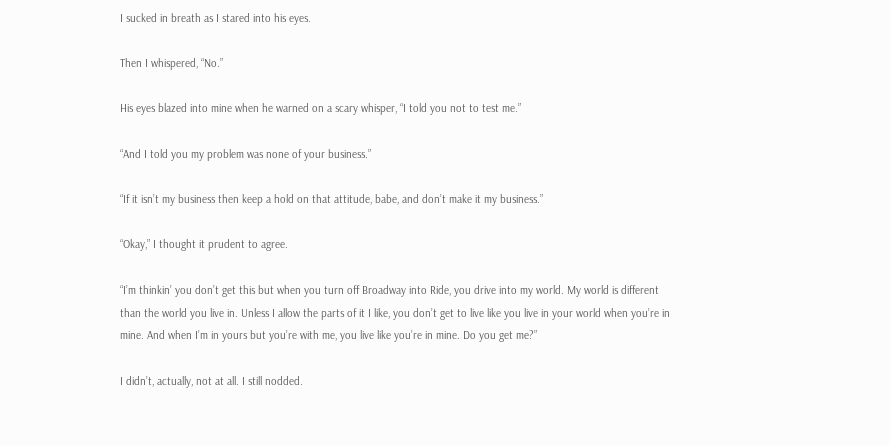I sucked in breath as I stared into his eyes.

Then I whispered, “No.”

His eyes blazed into mine when he warned on a scary whisper, “I told you not to test me.”

“And I told you my problem was none of your business.”

“If it isn’t my business then keep a hold on that attitude, babe, and don’t make it my business.”

“Okay,” I thought it prudent to agree.

“I’m thinkin’ you don’t get this but when you turn off Broadway into Ride, you drive into my world. My world is different than the world you live in. Unless I allow the parts of it I like, you don’t get to live like you live in your world when you’re in mine. And when I’m in yours but you’re with me, you live like you’re in mine. Do you get me?”

I didn’t, actually, not at all. I still nodded.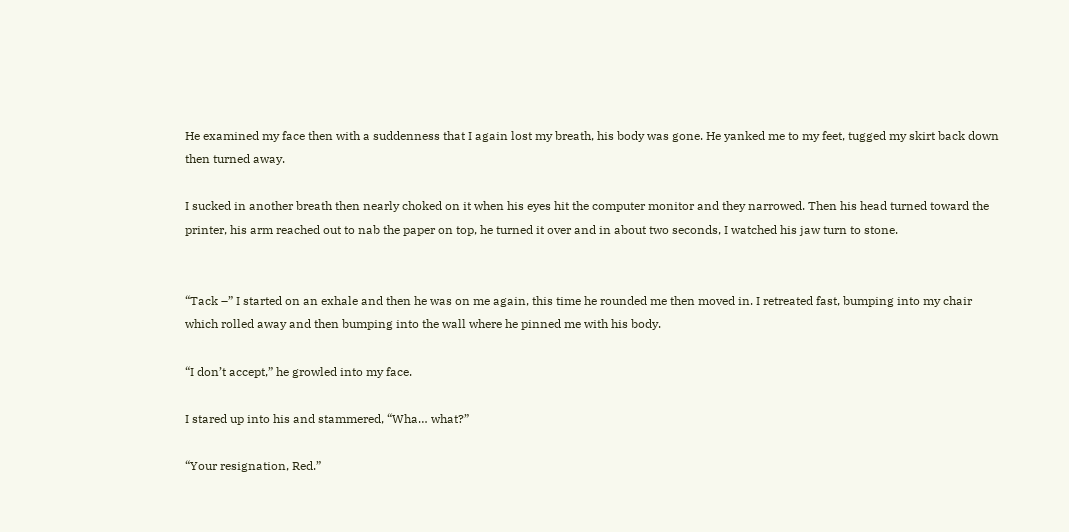He examined my face then with a suddenness that I again lost my breath, his body was gone. He yanked me to my feet, tugged my skirt back down then turned away.

I sucked in another breath then nearly choked on it when his eyes hit the computer monitor and they narrowed. Then his head turned toward the printer, his arm reached out to nab the paper on top, he turned it over and in about two seconds, I watched his jaw turn to stone.


“Tack –” I started on an exhale and then he was on me again, this time he rounded me then moved in. I retreated fast, bumping into my chair which rolled away and then bumping into the wall where he pinned me with his body.

“I don’t accept,” he growled into my face.

I stared up into his and stammered, “Wha… what?”

“Your resignation, Red.”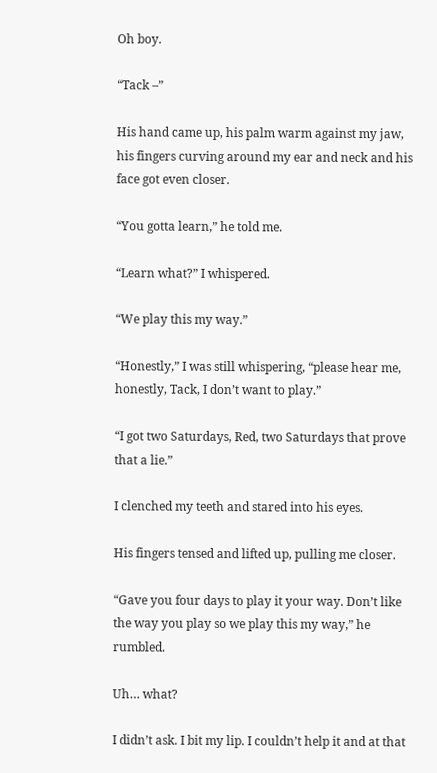Oh boy.

“Tack –”

His hand came up, his palm warm against my jaw, his fingers curving around my ear and neck and his face got even closer.

“You gotta learn,” he told me.

“Learn what?” I whispered.

“We play this my way.”

“Honestly,” I was still whispering, “please hear me, honestly, Tack, I don’t want to play.”

“I got two Saturdays, Red, two Saturdays that prove that a lie.”

I clenched my teeth and stared into his eyes.

His fingers tensed and lifted up, pulling me closer.

“Gave you four days to play it your way. Don’t like the way you play so we play this my way,” he rumbled.

Uh… what?

I didn’t ask. I bit my lip. I couldn’t help it and at that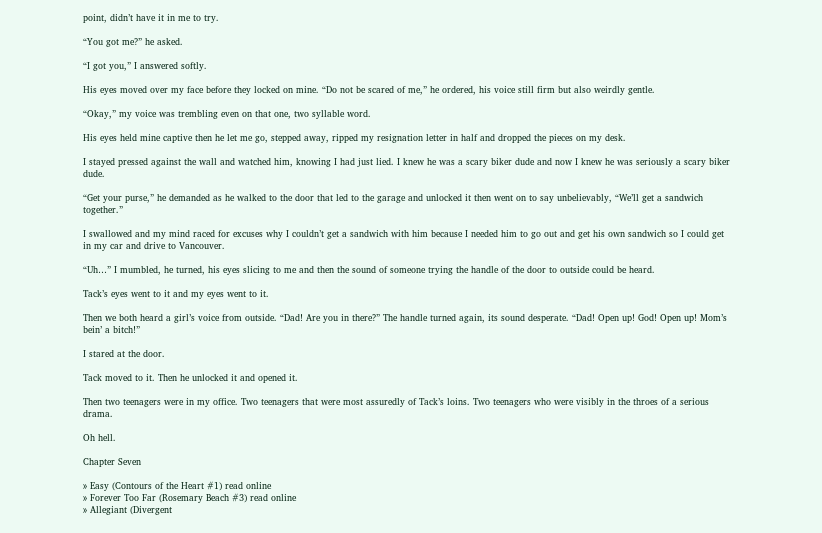point, didn’t have it in me to try.

“You got me?” he asked.

“I got you,” I answered softly.

His eyes moved over my face before they locked on mine. “Do not be scared of me,” he ordered, his voice still firm but also weirdly gentle.

“Okay,” my voice was trembling even on that one, two syllable word.

His eyes held mine captive then he let me go, stepped away, ripped my resignation letter in half and dropped the pieces on my desk.

I stayed pressed against the wall and watched him, knowing I had just lied. I knew he was a scary biker dude and now I knew he was seriously a scary biker dude.

“Get your purse,” he demanded as he walked to the door that led to the garage and unlocked it then went on to say unbelievably, “We’ll get a sandwich together.”

I swallowed and my mind raced for excuses why I couldn’t get a sandwich with him because I needed him to go out and get his own sandwich so I could get in my car and drive to Vancouver.

“Uh…” I mumbled, he turned, his eyes slicing to me and then the sound of someone trying the handle of the door to outside could be heard.

Tack’s eyes went to it and my eyes went to it.

Then we both heard a girl’s voice from outside. “Dad! Are you in there?” The handle turned again, its sound desperate. “Dad! Open up! God! Open up! Mom’s bein’ a bitch!”

I stared at the door.

Tack moved to it. Then he unlocked it and opened it.

Then two teenagers were in my office. Two teenagers that were most assuredly of Tack’s loins. Two teenagers who were visibly in the throes of a serious drama.

Oh hell.

Chapter Seven

» Easy (Contours of the Heart #1) read online
» Forever Too Far (Rosemary Beach #3) read online
» Allegiant (Divergent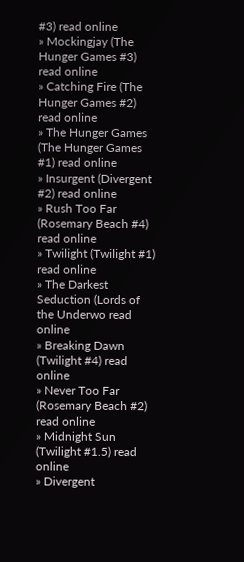#3) read online
» Mockingjay (The Hunger Games #3) read online
» Catching Fire (The Hunger Games #2) read online
» The Hunger Games (The Hunger Games #1) read online
» Insurgent (Divergent #2) read online
» Rush Too Far (Rosemary Beach #4) read online
» Twilight (Twilight #1) read online
» The Darkest Seduction (Lords of the Underwo read online
» Breaking Dawn (Twilight #4) read online
» Never Too Far (Rosemary Beach #2) read online
» Midnight Sun (Twilight #1.5) read online
» Divergent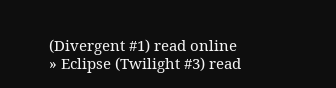(Divergent #1) read online
» Eclipse (Twilight #3) read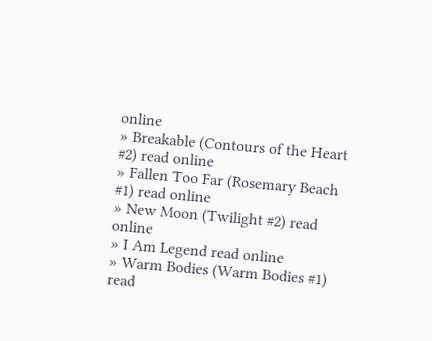online
» Breakable (Contours of the Heart #2) read online
» Fallen Too Far (Rosemary Beach #1) read online
» New Moon (Twilight #2) read online
» I Am Legend read online
» Warm Bodies (Warm Bodies #1) read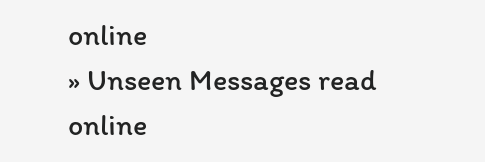online
» Unseen Messages read online